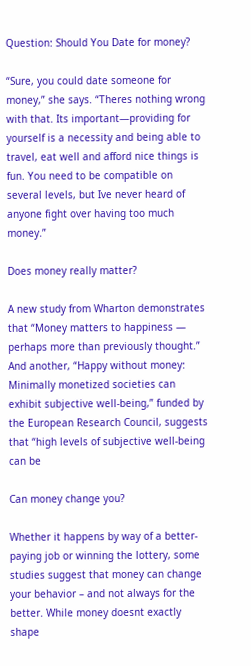Question: Should You Date for money?

“Sure, you could date someone for money,” she says. “Theres nothing wrong with that. Its important—providing for yourself is a necessity and being able to travel, eat well and afford nice things is fun. You need to be compatible on several levels, but Ive never heard of anyone fight over having too much money.”

Does money really matter?

A new study from Wharton demonstrates that “Money matters to happiness — perhaps more than previously thought.” And another, “Happy without money: Minimally monetized societies can exhibit subjective well-being,” funded by the European Research Council, suggests that “high levels of subjective well-being can be

Can money change you?

Whether it happens by way of a better-paying job or winning the lottery, some studies suggest that money can change your behavior – and not always for the better. While money doesnt exactly shape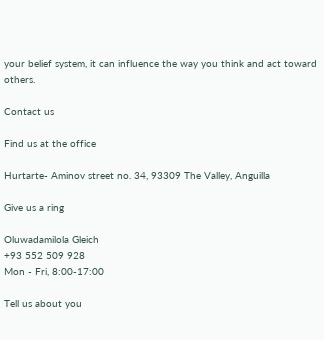your belief system, it can influence the way you think and act toward others.

Contact us

Find us at the office

Hurtarte- Aminov street no. 34, 93309 The Valley, Anguilla

Give us a ring

Oluwadamilola Gleich
+93 552 509 928
Mon - Fri, 8:00-17:00

Tell us about you